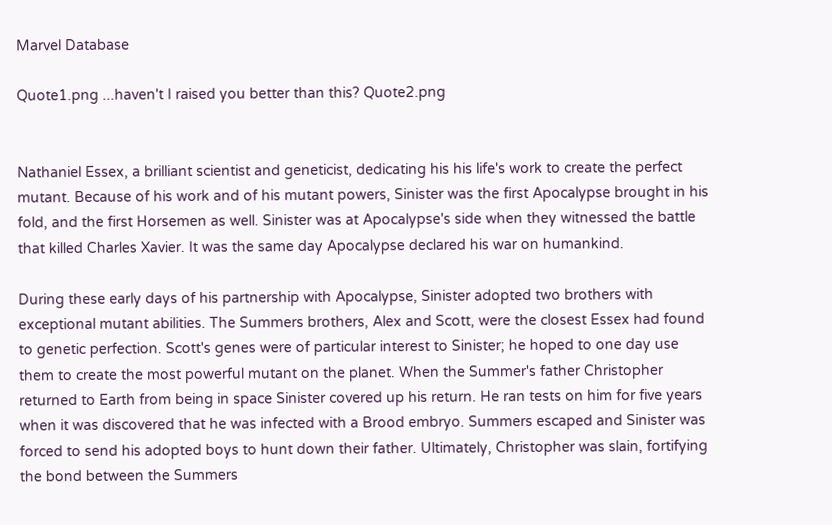Marvel Database

Quote1.png ...haven't I raised you better than this? Quote2.png


Nathaniel Essex, a brilliant scientist and geneticist, dedicating his his life's work to create the perfect mutant. Because of his work and of his mutant powers, Sinister was the first Apocalypse brought in his fold, and the first Horsemen as well. Sinister was at Apocalypse's side when they witnessed the battle that killed Charles Xavier. It was the same day Apocalypse declared his war on humankind.

During these early days of his partnership with Apocalypse, Sinister adopted two brothers with exceptional mutant abilities. The Summers brothers, Alex and Scott, were the closest Essex had found to genetic perfection. Scott's genes were of particular interest to Sinister; he hoped to one day use them to create the most powerful mutant on the planet. When the Summer's father Christopher returned to Earth from being in space Sinister covered up his return. He ran tests on him for five years when it was discovered that he was infected with a Brood embryo. Summers escaped and Sinister was forced to send his adopted boys to hunt down their father. Ultimately, Christopher was slain, fortifying the bond between the Summers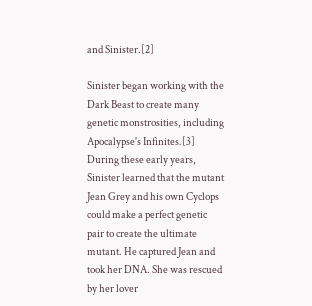and Sinister.[2]

Sinister began working with the Dark Beast to create many genetic monstrosities, including Apocalypse's Infinites.[3] During these early years, Sinister learned that the mutant Jean Grey and his own Cyclops could make a perfect genetic pair to create the ultimate mutant. He captured Jean and took her DNA. She was rescued by her lover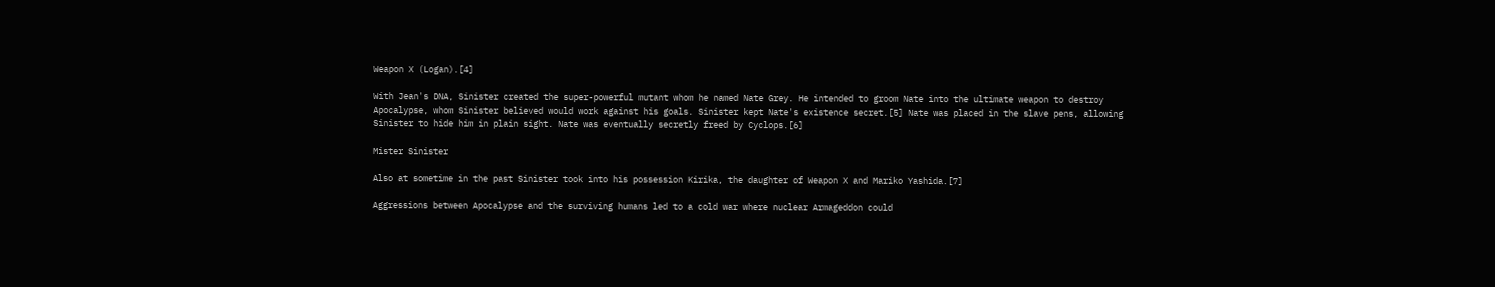Weapon X (Logan).[4]

With Jean's DNA, Sinister created the super-powerful mutant whom he named Nate Grey. He intended to groom Nate into the ultimate weapon to destroy Apocalypse, whom Sinister believed would work against his goals. Sinister kept Nate's existence secret.[5] Nate was placed in the slave pens, allowing Sinister to hide him in plain sight. Nate was eventually secretly freed by Cyclops.[6]

Mister Sinister

Also at sometime in the past Sinister took into his possession Kirika, the daughter of Weapon X and Mariko Yashida.[7]

Aggressions between Apocalypse and the surviving humans led to a cold war where nuclear Armageddon could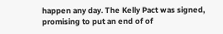happen any day. The Kelly Pact was signed, promising to put an end of of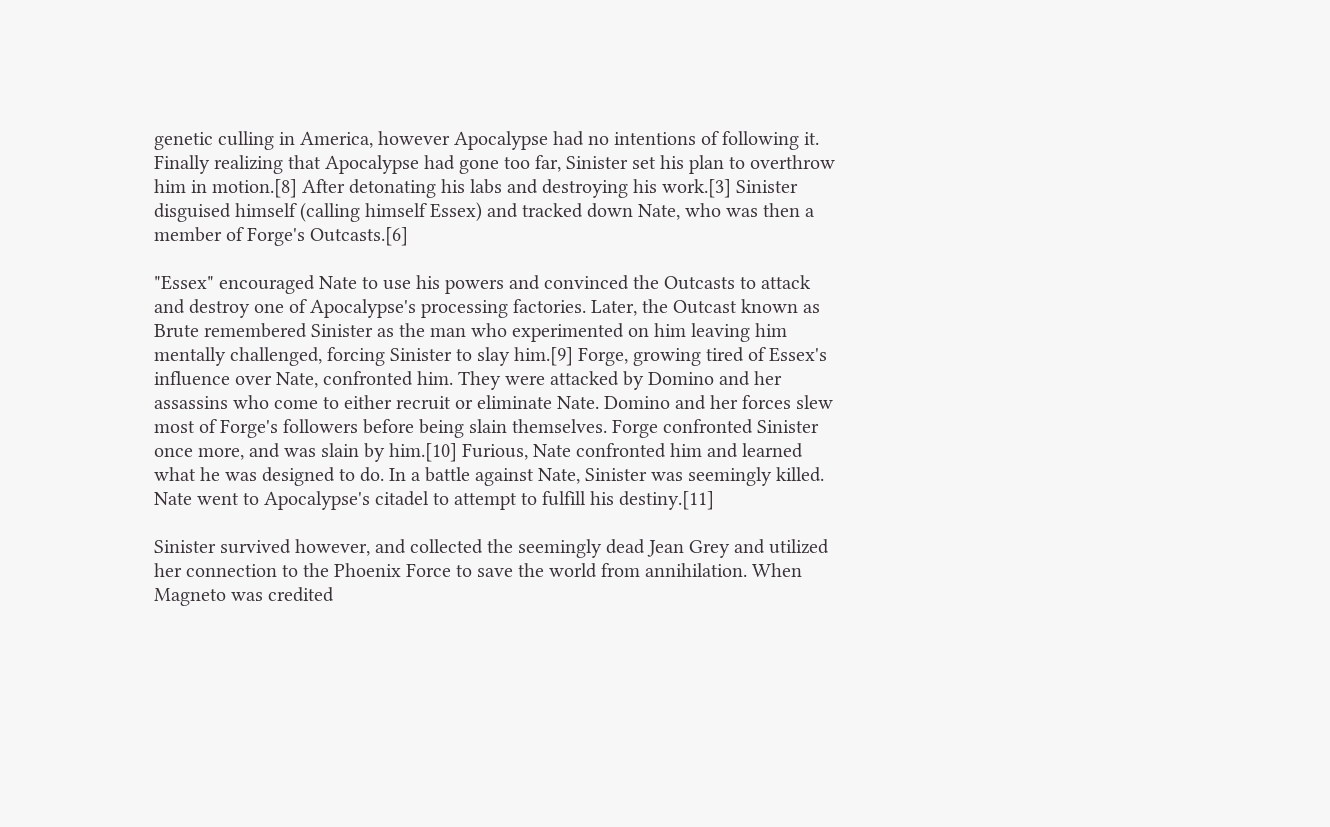genetic culling in America, however Apocalypse had no intentions of following it. Finally realizing that Apocalypse had gone too far, Sinister set his plan to overthrow him in motion.[8] After detonating his labs and destroying his work.[3] Sinister disguised himself (calling himself Essex) and tracked down Nate, who was then a member of Forge's Outcasts.[6]

"Essex" encouraged Nate to use his powers and convinced the Outcasts to attack and destroy one of Apocalypse's processing factories. Later, the Outcast known as Brute remembered Sinister as the man who experimented on him leaving him mentally challenged, forcing Sinister to slay him.[9] Forge, growing tired of Essex's influence over Nate, confronted him. They were attacked by Domino and her assassins who come to either recruit or eliminate Nate. Domino and her forces slew most of Forge's followers before being slain themselves. Forge confronted Sinister once more, and was slain by him.[10] Furious, Nate confronted him and learned what he was designed to do. In a battle against Nate, Sinister was seemingly killed. Nate went to Apocalypse's citadel to attempt to fulfill his destiny.[11]

Sinister survived however, and collected the seemingly dead Jean Grey and utilized her connection to the Phoenix Force to save the world from annihilation. When Magneto was credited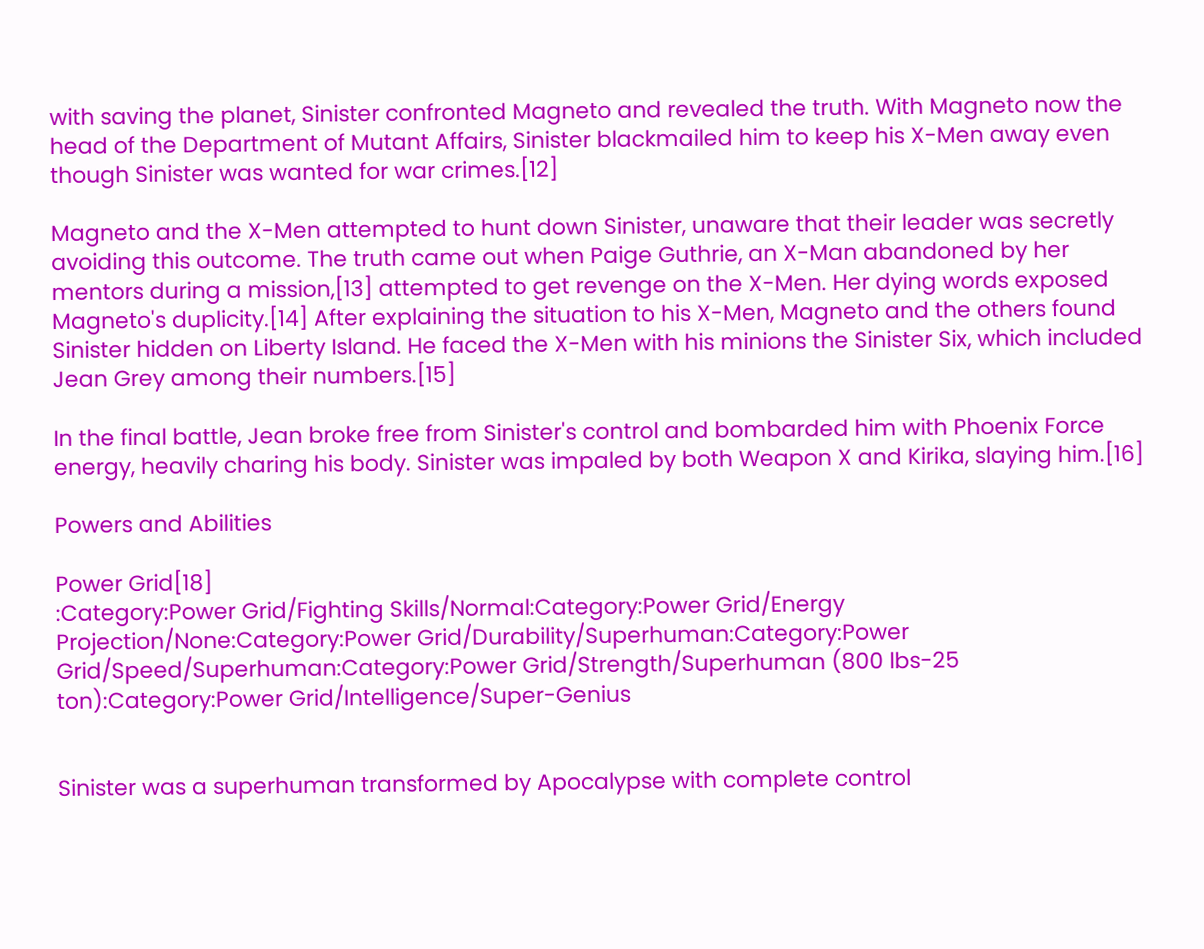with saving the planet, Sinister confronted Magneto and revealed the truth. With Magneto now the head of the Department of Mutant Affairs, Sinister blackmailed him to keep his X-Men away even though Sinister was wanted for war crimes.[12]

Magneto and the X-Men attempted to hunt down Sinister, unaware that their leader was secretly avoiding this outcome. The truth came out when Paige Guthrie, an X-Man abandoned by her mentors during a mission,[13] attempted to get revenge on the X-Men. Her dying words exposed Magneto's duplicity.[14] After explaining the situation to his X-Men, Magneto and the others found Sinister hidden on Liberty Island. He faced the X-Men with his minions the Sinister Six, which included Jean Grey among their numbers.[15]

In the final battle, Jean broke free from Sinister's control and bombarded him with Phoenix Force energy, heavily charing his body. Sinister was impaled by both Weapon X and Kirika, slaying him.[16]

Powers and Abilities

Power Grid[18]
:Category:Power Grid/Fighting Skills/Normal:Category:Power Grid/Energy Projection/None:Category:Power Grid/Durability/Superhuman:Category:Power Grid/Speed/Superhuman:Category:Power Grid/Strength/Superhuman (800 lbs-25 ton):Category:Power Grid/Intelligence/Super-Genius


Sinister was a superhuman transformed by Apocalypse with complete control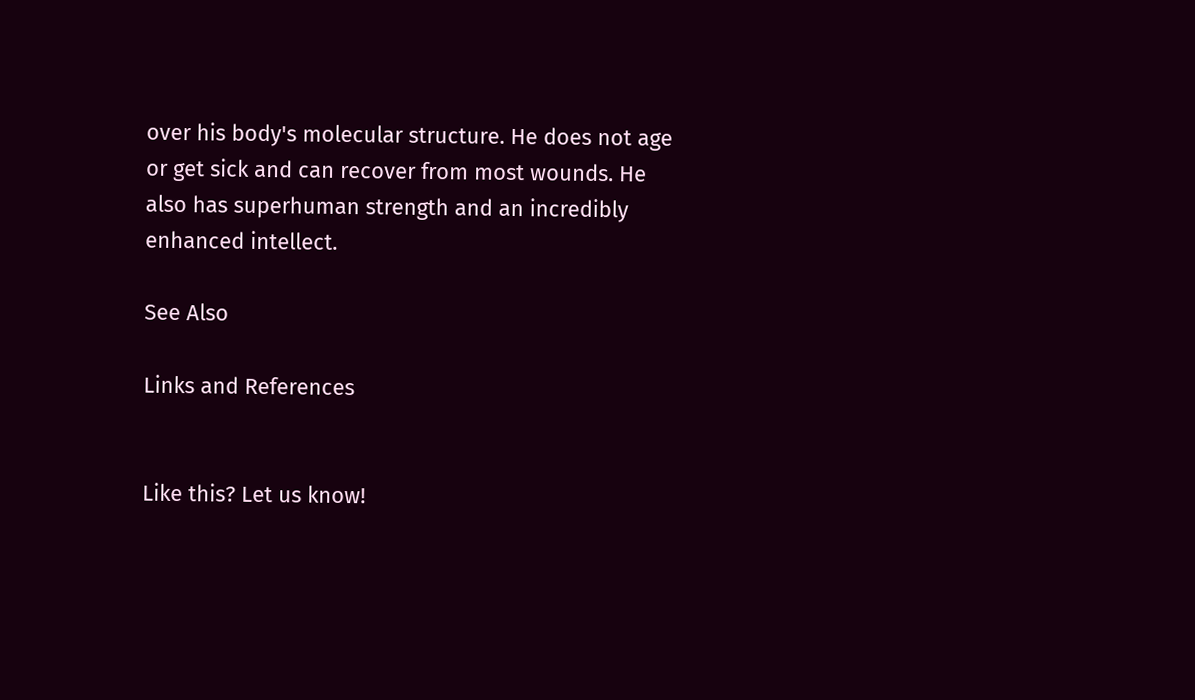over his body's molecular structure. He does not age or get sick and can recover from most wounds. He also has superhuman strength and an incredibly enhanced intellect.

See Also

Links and References


Like this? Let us know!